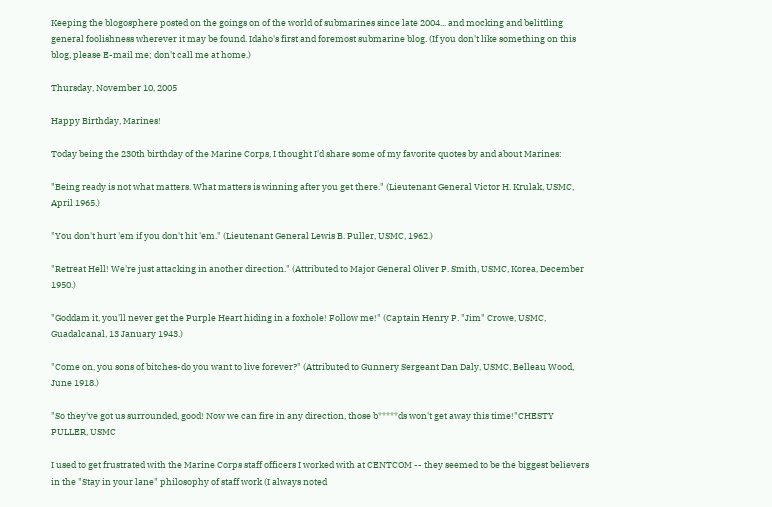Keeping the blogosphere posted on the goings on of the world of submarines since late 2004... and mocking and belittling general foolishness wherever it may be found. Idaho's first and foremost submarine blog. (If you don't like something on this blog, please E-mail me; don't call me at home.)

Thursday, November 10, 2005

Happy Birthday, Marines!

Today being the 230th birthday of the Marine Corps, I thought I'd share some of my favorite quotes by and about Marines:

"Being ready is not what matters. What matters is winning after you get there." (Lieutenant General Victor H. Krulak, USMC, April 1965.)

"You don't hurt 'em if you don't hit 'em." (Lieutenant General Lewis B. Puller, USMC, 1962.)

"Retreat Hell! We're just attacking in another direction." (Attributed to Major General Oliver P. Smith, USMC, Korea, December 1950.)

"Goddam it, you'll never get the Purple Heart hiding in a foxhole! Follow me!" (Captain Henry P. "Jim" Crowe, USMC, Guadalcanal, 13 January 1943.)

"Come on, you sons of bitches-do you want to live forever?" (Attributed to Gunnery Sergeant Dan Daly, USMC, Belleau Wood, June 1918.)

"So they've got us surrounded, good! Now we can fire in any direction, those b*****ds won't get away this time!"CHESTY PULLER, USMC

I used to get frustrated with the Marine Corps staff officers I worked with at CENTCOM -- they seemed to be the biggest believers in the "Stay in your lane" philosophy of staff work (I always noted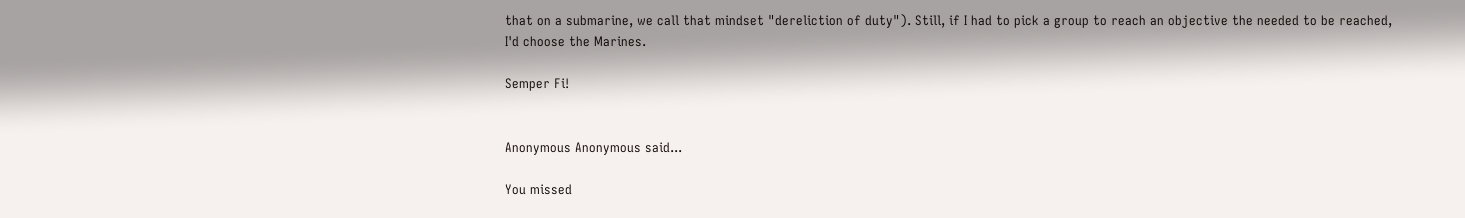that on a submarine, we call that mindset "dereliction of duty"). Still, if I had to pick a group to reach an objective the needed to be reached, I'd choose the Marines.

Semper Fi!


Anonymous Anonymous said...

You missed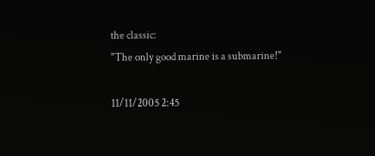the classic:
"The only good marine is a submarine!"

11/11/2005 2:45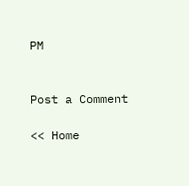PM


Post a Comment

<< Home